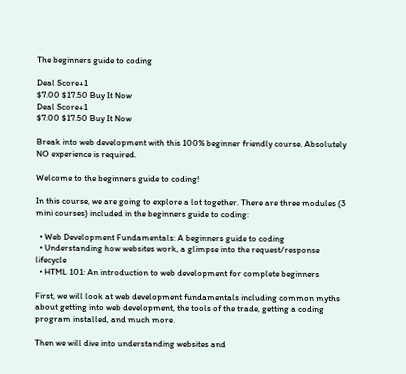The beginners guide to coding

Deal Score+1
$7.00 $17.50 Buy It Now
Deal Score+1
$7.00 $17.50 Buy It Now

Break into web development with this 100% beginner friendly course. Absolutely NO experience is required.

Welcome to the beginners guide to coding!

In this course, we are going to explore a lot together. There are three modules (3 mini courses) included in the beginners guide to coding:

  • Web Development Fundamentals: A beginners guide to coding
  • Understanding how websites work, a glimpse into the request/response lifecycle
  • HTML 101: An introduction to web development for complete beginners

First, we will look at web development fundamentals including common myths about getting into web development, the tools of the trade, getting a coding program installed, and much more.

Then we will dive into understanding websites and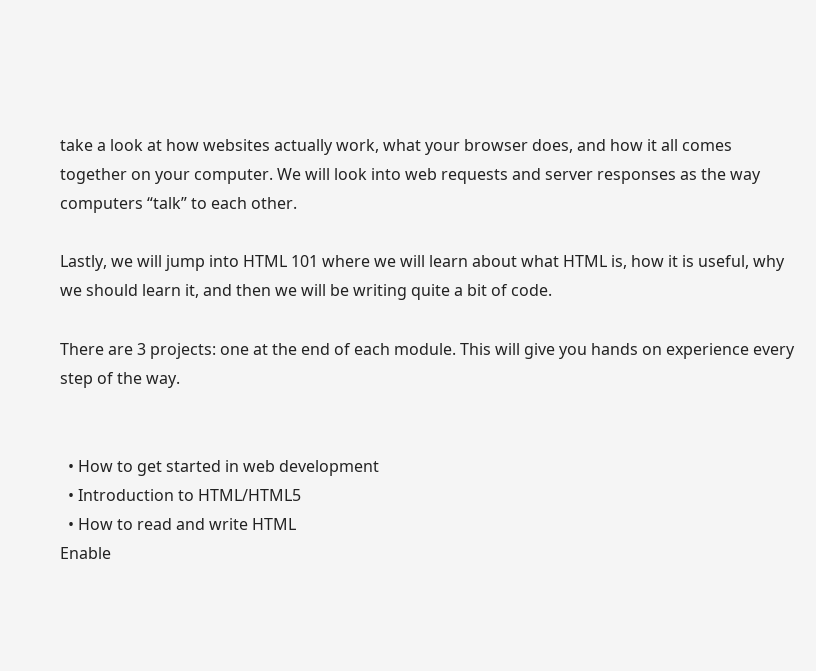take a look at how websites actually work, what your browser does, and how it all comes together on your computer. We will look into web requests and server responses as the way computers “talk” to each other.

Lastly, we will jump into HTML 101 where we will learn about what HTML is, how it is useful, why we should learn it, and then we will be writing quite a bit of code.

There are 3 projects: one at the end of each module. This will give you hands on experience every step of the way.


  • How to get started in web development
  • Introduction to HTML/HTML5
  • How to read and write HTML
Enable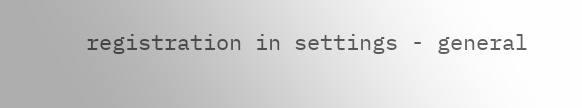registration in settings - general